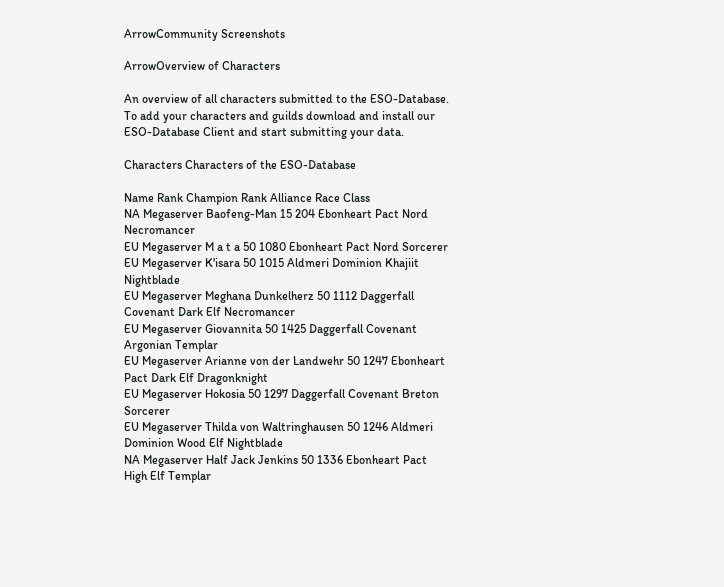ArrowCommunity Screenshots

ArrowOverview of Characters

An overview of all characters submitted to the ESO-Database. To add your characters and guilds download and install our ESO-Database Client and start submitting your data.

Characters Characters of the ESO-Database

Name Rank Champion Rank Alliance Race Class
NA Megaserver Baofeng-Man 15 204 Ebonheart Pact Nord Necromancer
EU Megaserver M a t a 50 1080 Ebonheart Pact Nord Sorcerer
EU Megaserver K'isara 50 1015 Aldmeri Dominion Khajiit Nightblade
EU Megaserver Meghana Dunkelherz 50 1112 Daggerfall Covenant Dark Elf Necromancer
EU Megaserver Giovannita 50 1425 Daggerfall Covenant Argonian Templar
EU Megaserver Arianne von der Landwehr 50 1247 Ebonheart Pact Dark Elf Dragonknight
EU Megaserver Hokosia 50 1297 Daggerfall Covenant Breton Sorcerer
EU Megaserver Thilda von Waltringhausen 50 1246 Aldmeri Dominion Wood Elf Nightblade
NA Megaserver Half Jack Jenkins 50 1336 Ebonheart Pact High Elf Templar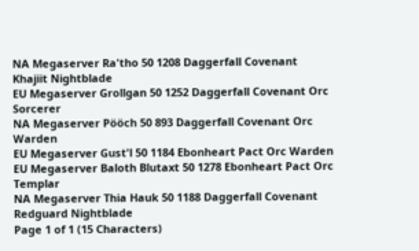NA Megaserver Ra'tho 50 1208 Daggerfall Covenant Khajiit Nightblade
EU Megaserver Grollgan 50 1252 Daggerfall Covenant Orc Sorcerer
NA Megaserver Pööch 50 893 Daggerfall Covenant Orc Warden
EU Megaserver Gust'l 50 1184 Ebonheart Pact Orc Warden
EU Megaserver Baloth Blutaxt 50 1278 Ebonheart Pact Orc Templar
NA Megaserver Thia Hauk 50 1188 Daggerfall Covenant Redguard Nightblade
Page 1 of 1 (15 Characters)